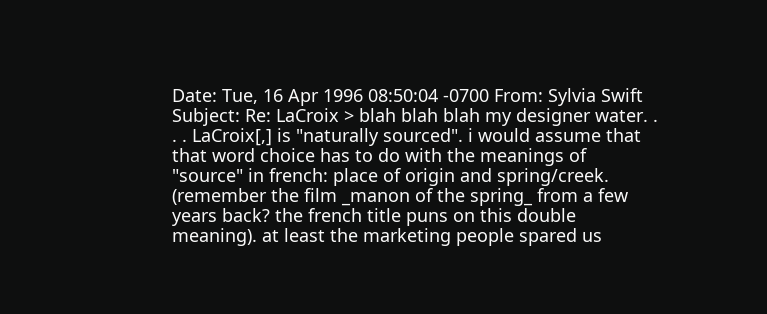Date: Tue, 16 Apr 1996 08:50:04 -0700 From: Sylvia Swift Subject: Re: LaCroix > blah blah blah my designer water. . . . LaCroix[,] is "naturally sourced". i would assume that that word choice has to do with the meanings of "source" in french: place of origin and spring/creek. (remember the film _manon of the spring_ from a few years back? the french title puns on this double meaning). at least the marketing people spared us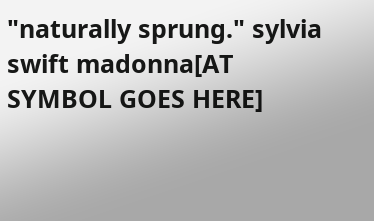"naturally sprung." sylvia swift madonna[AT SYMBOL GOES HERE]